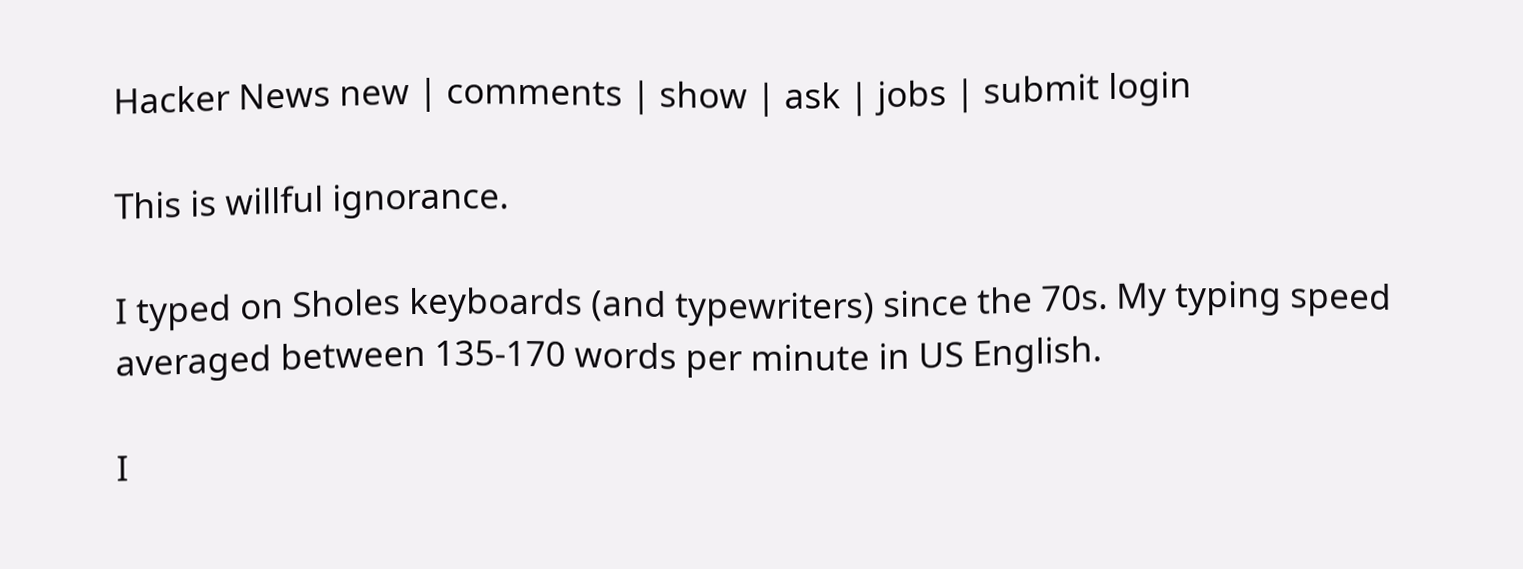Hacker News new | comments | show | ask | jobs | submit login

This is willful ignorance.

I typed on Sholes keyboards (and typewriters) since the 70s. My typing speed averaged between 135-170 words per minute in US English.

I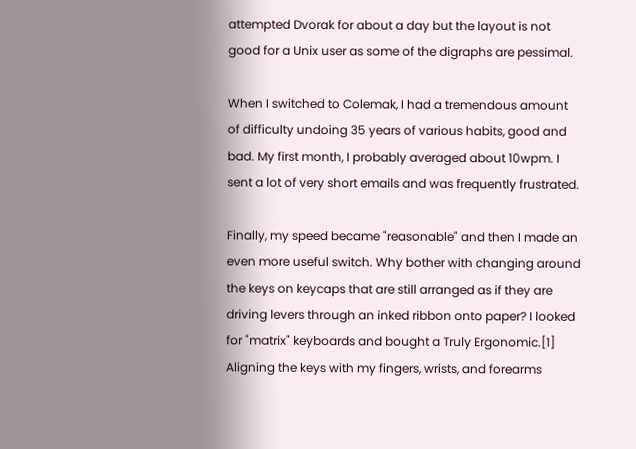attempted Dvorak for about a day but the layout is not good for a Unix user as some of the digraphs are pessimal.

When I switched to Colemak, I had a tremendous amount of difficulty undoing 35 years of various habits, good and bad. My first month, I probably averaged about 10wpm. I sent a lot of very short emails and was frequently frustrated.

Finally, my speed became "reasonable" and then I made an even more useful switch. Why bother with changing around the keys on keycaps that are still arranged as if they are driving levers through an inked ribbon onto paper? I looked for "matrix" keyboards and bought a Truly Ergonomic.[1] Aligning the keys with my fingers, wrists, and forearms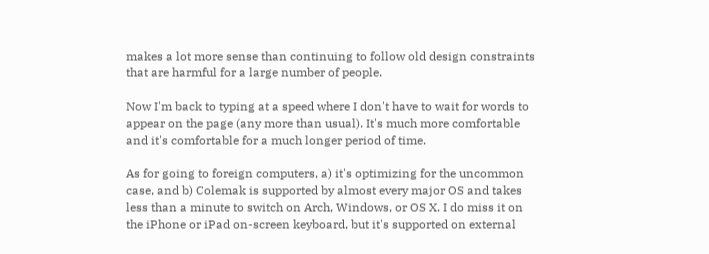makes a lot more sense than continuing to follow old design constraints that are harmful for a large number of people.

Now I'm back to typing at a speed where I don't have to wait for words to appear on the page (any more than usual). It's much more comfortable and it's comfortable for a much longer period of time.

As for going to foreign computers, a) it's optimizing for the uncommon case, and b) Colemak is supported by almost every major OS and takes less than a minute to switch on Arch, Windows, or OS X. I do miss it on the iPhone or iPad on-screen keyboard, but it's supported on external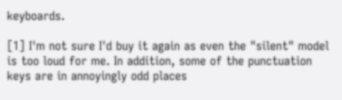keyboards.

[1] I'm not sure I'd buy it again as even the "silent" model is too loud for me. In addition, some of the punctuation keys are in annoyingly odd places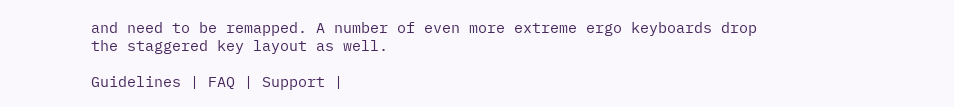and need to be remapped. A number of even more extreme ergo keyboards drop the staggered key layout as well.

Guidelines | FAQ | Support |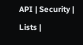API | Security | Lists |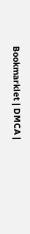Bookmarklet | DMCA |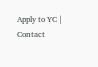Apply to YC | Contact